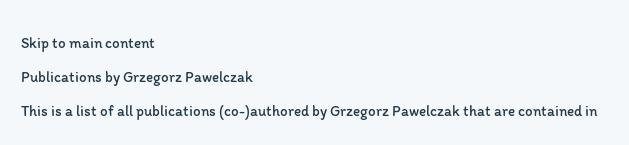Skip to main content

Publications by Grzegorz Pawelczak

This is a list of all publications (co-)authored by Grzegorz Pawelczak that are contained in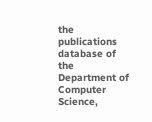the publications database of the Department of Computer Science,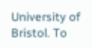University of Bristol. To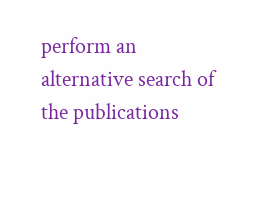perform an alternative search of the publications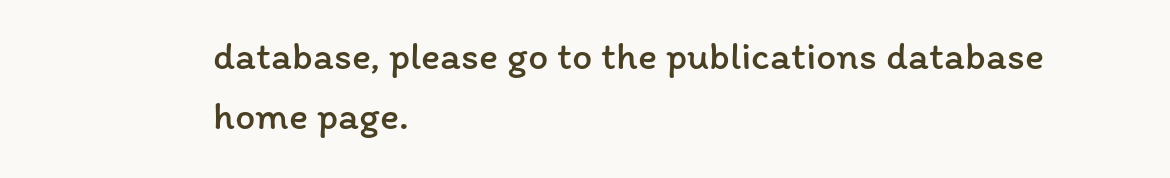database, please go to the publications database home page.